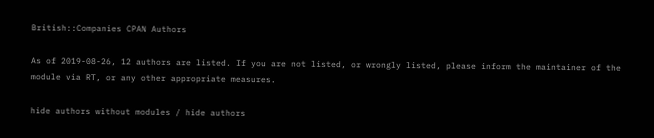British::Companies CPAN Authors

As of 2019-08-26, 12 authors are listed. If you are not listed, or wrongly listed, please inform the maintainer of the module via RT, or any other appropriate measures.

hide authors without modules / hide authors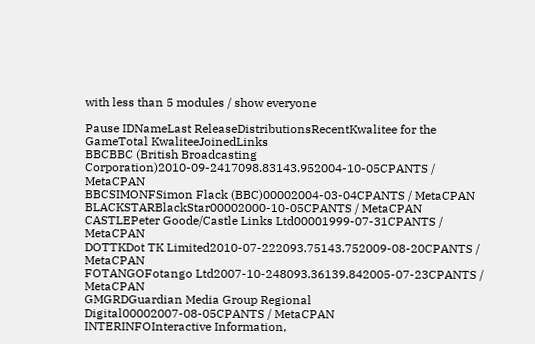with less than 5 modules / show everyone

Pause IDNameLast ReleaseDistributionsRecentKwalitee for the GameTotal KwaliteeJoinedLinks
BBCBBC (British Broadcasting Corporation)2010-09-2417098.83143.952004-10-05CPANTS / MetaCPAN
BBCSIMONFSimon Flack (BBC)00002004-03-04CPANTS / MetaCPAN
BLACKSTARBlackStar00002000-10-05CPANTS / MetaCPAN
CASTLEPeter Goode/Castle Links Ltd00001999-07-31CPANTS / MetaCPAN
DOTTKDot TK Limited2010-07-222093.75143.752009-08-20CPANTS / MetaCPAN
FOTANGOFotango Ltd2007-10-248093.36139.842005-07-23CPANTS / MetaCPAN
GMGRDGuardian Media Group Regional Digital00002007-08-05CPANTS / MetaCPAN
INTERINFOInteractive Information,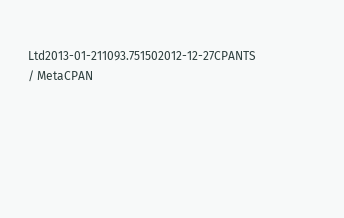Ltd2013-01-211093.751502012-12-27CPANTS / MetaCPAN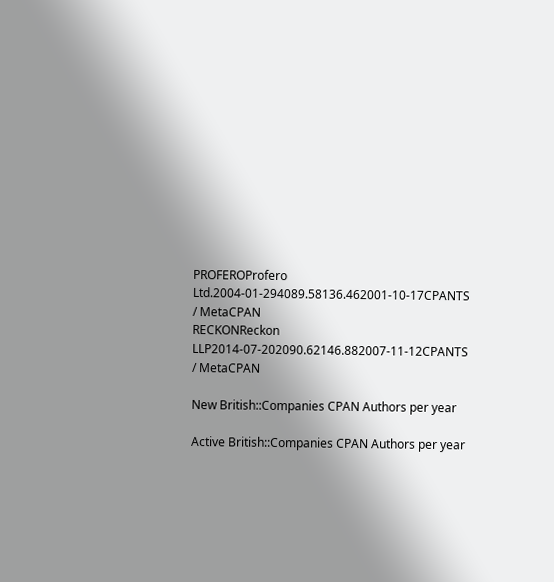PROFEROProfero Ltd.2004-01-294089.58136.462001-10-17CPANTS / MetaCPAN
RECKONReckon LLP2014-07-202090.62146.882007-11-12CPANTS / MetaCPAN

New British::Companies CPAN Authors per year

Active British::Companies CPAN Authors per year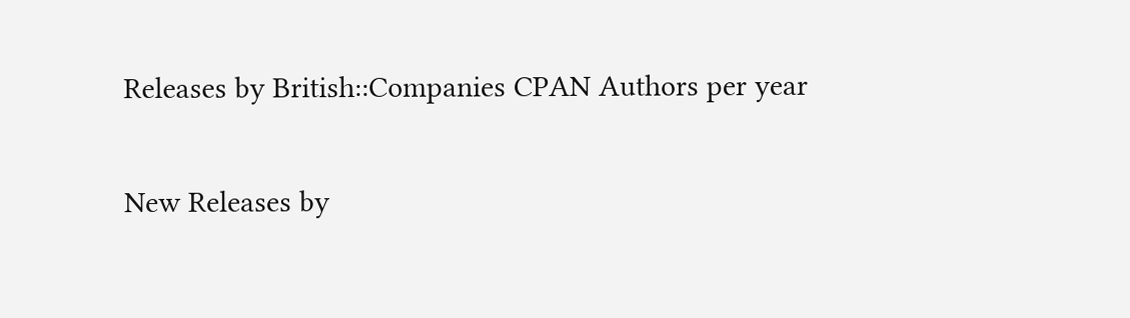Releases by British::Companies CPAN Authors per year

New Releases by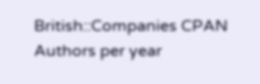British::Companies CPAN Authors per year